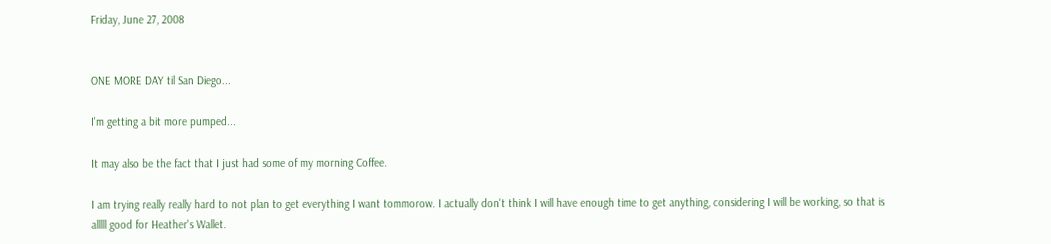Friday, June 27, 2008


ONE MORE DAY til San Diego...

I'm getting a bit more pumped...

It may also be the fact that I just had some of my morning Coffee.

I am trying really really hard to not plan to get everything I want tommorow. I actually don't think I will have enough time to get anything, considering I will be working, so that is alllll good for Heather's Wallet.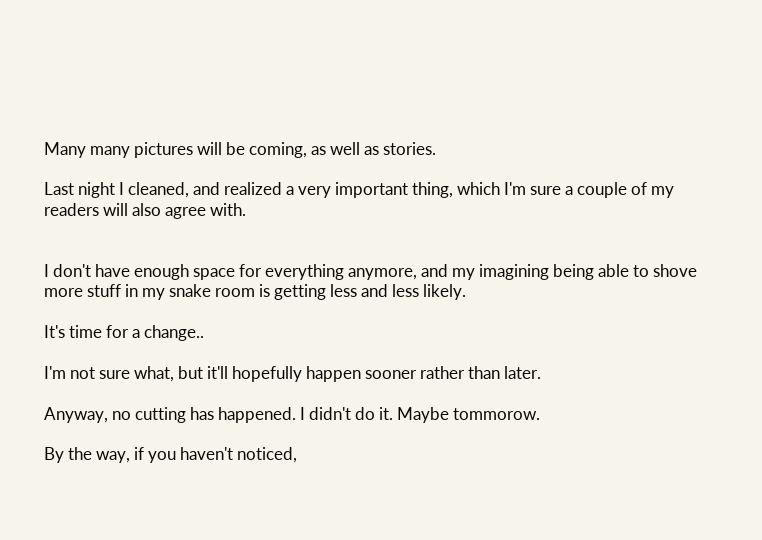Many many pictures will be coming, as well as stories.

Last night I cleaned, and realized a very important thing, which I'm sure a couple of my readers will also agree with.


I don't have enough space for everything anymore, and my imagining being able to shove more stuff in my snake room is getting less and less likely.

It's time for a change..

I'm not sure what, but it'll hopefully happen sooner rather than later.

Anyway, no cutting has happened. I didn't do it. Maybe tommorow.

By the way, if you haven't noticed,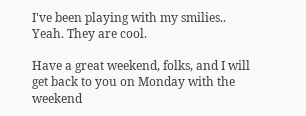I've been playing with my smilies.. Yeah. They are cool.

Have a great weekend, folks, and I will get back to you on Monday with the weekend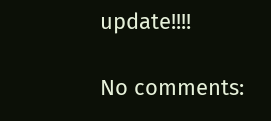update!!!!

No comments: